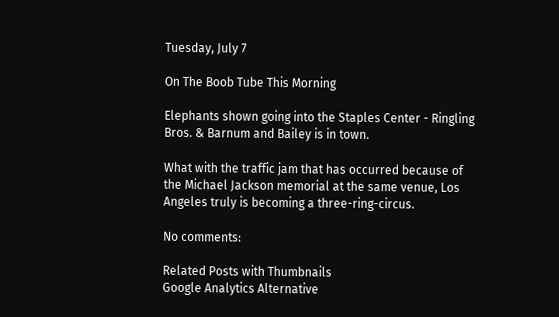Tuesday, July 7

On The Boob Tube This Morning

Elephants shown going into the Staples Center - Ringling Bros. & Barnum and Bailey is in town.

What with the traffic jam that has occurred because of the Michael Jackson memorial at the same venue, Los Angeles truly is becoming a three-ring-circus.

No comments:

Related Posts with Thumbnails
Google Analytics Alternative